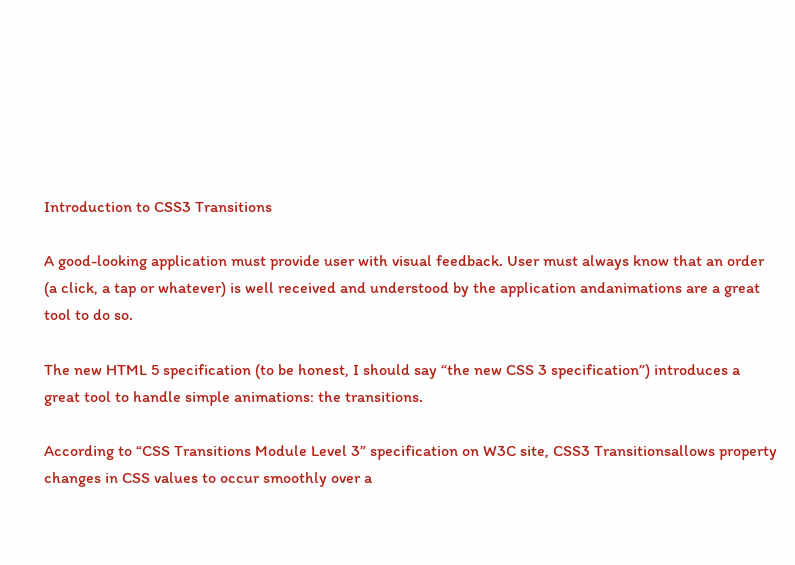Introduction to CSS3 Transitions

A good-looking application must provide user with visual feedback. User must always know that an order (a click, a tap or whatever) is well received and understood by the application andanimations are a great tool to do so.

The new HTML 5 specification (to be honest, I should say “the new CSS 3 specification”) introduces a great tool to handle simple animations: the transitions.

According to “CSS Transitions Module Level 3” specification on W3C site, CSS3 Transitionsallows property changes in CSS values to occur smoothly over a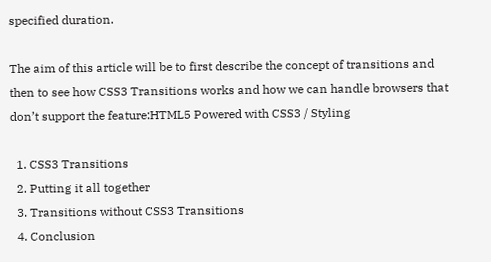specified duration.

The aim of this article will be to first describe the concept of transitions and then to see how CSS3 Transitions works and how we can handle browsers that don’t support the feature:HTML5 Powered with CSS3 / Styling

  1. CSS3 Transitions
  2. Putting it all together
  3. Transitions without CSS3 Transitions
  4. Conclusion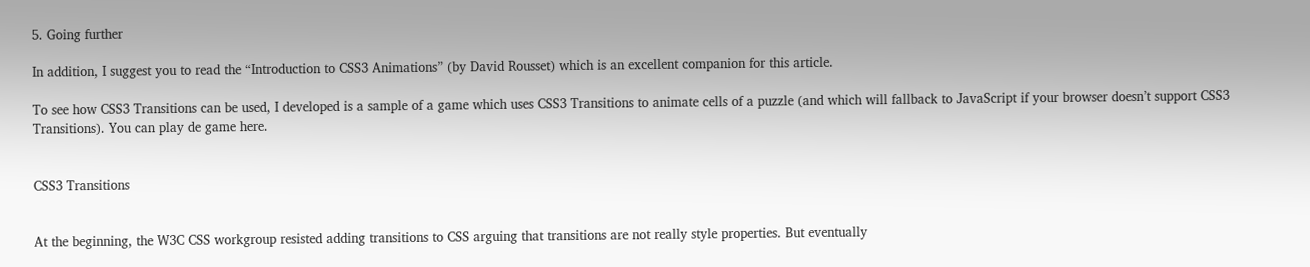5. Going further

In addition, I suggest you to read the “Introduction to CSS3 Animations” (by David Rousset) which is an excellent companion for this article.

To see how CSS3 Transitions can be used, I developed is a sample of a game which uses CSS3 Transitions to animate cells of a puzzle (and which will fallback to JavaScript if your browser doesn’t support CSS3 Transitions). You can play de game here.


CSS3 Transitions


At the beginning, the W3C CSS workgroup resisted adding transitions to CSS arguing that transitions are not really style properties. But eventually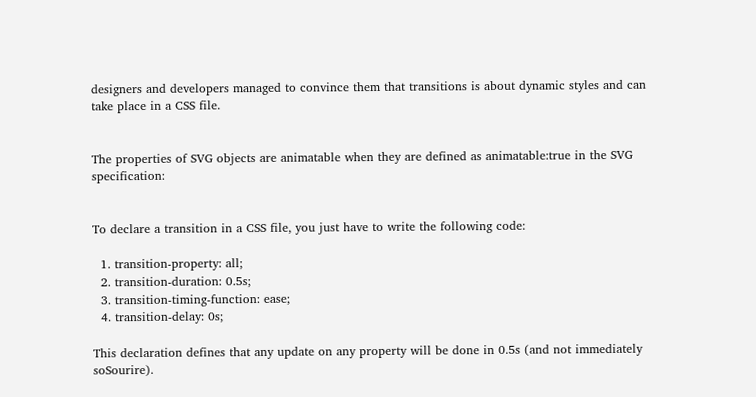designers and developers managed to convince them that transitions is about dynamic styles and can take place in a CSS file.


The properties of SVG objects are animatable when they are defined as animatable:true in the SVG specification:


To declare a transition in a CSS file, you just have to write the following code:

  1. transition-property: all;
  2. transition-duration: 0.5s;
  3. transition-timing-function: ease;
  4. transition-delay: 0s;

This declaration defines that any update on any property will be done in 0.5s (and not immediately soSourire).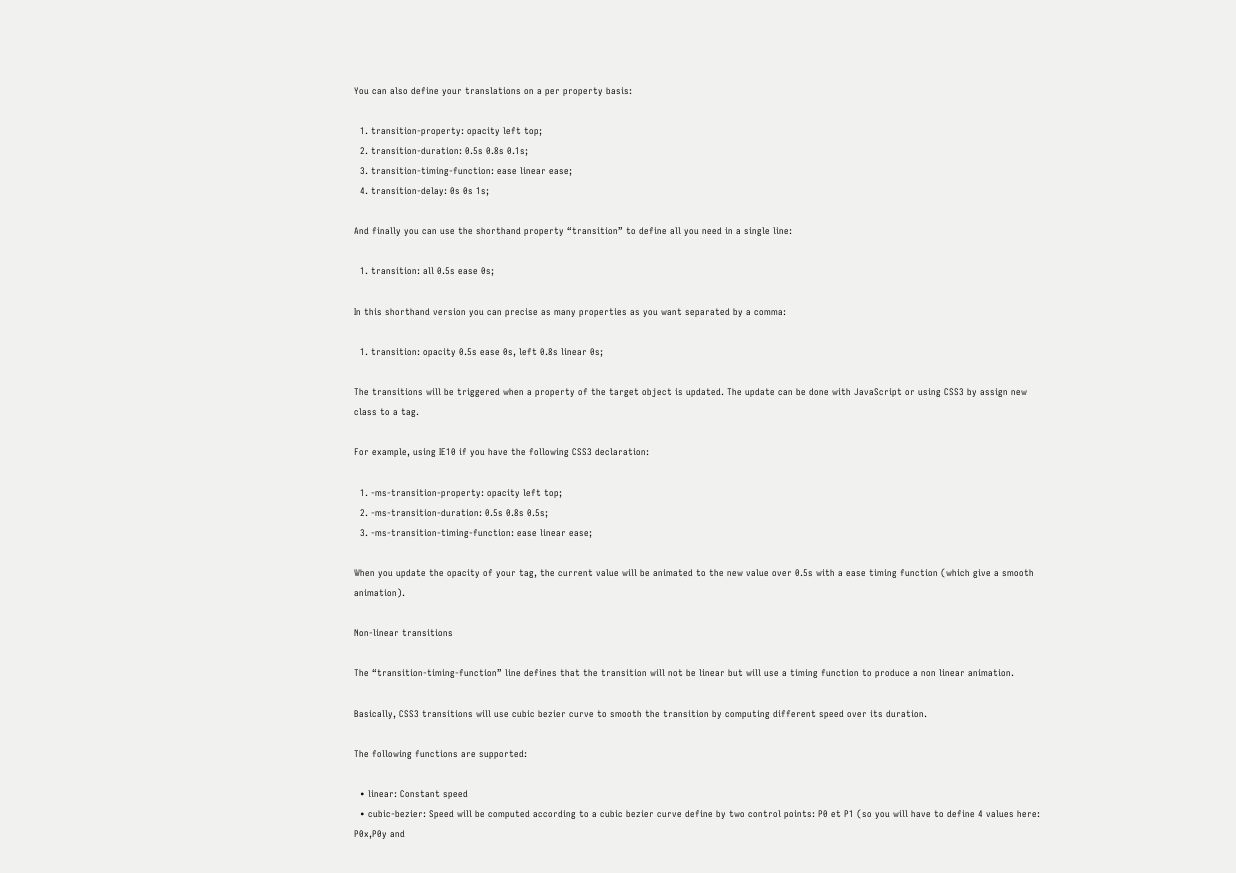You can also define your translations on a per property basis:

  1. transition-property: opacity left top;
  2. transition-duration: 0.5s 0.8s 0.1s;
  3. transition-timing-function: ease linear ease;
  4. transition-delay: 0s 0s 1s;

And finally you can use the shorthand property “transition” to define all you need in a single line:

  1. transition: all 0.5s ease 0s;

In this shorthand version you can precise as many properties as you want separated by a comma:

  1. transition: opacity 0.5s ease 0s, left 0.8s linear 0s;

The transitions will be triggered when a property of the target object is updated. The update can be done with JavaScript or using CSS3 by assign new class to a tag.

For example, using IE10 if you have the following CSS3 declaration:

  1. -ms-transition-property: opacity left top;
  2. -ms-transition-duration: 0.5s 0.8s 0.5s;
  3. -ms-transition-timing-function: ease linear ease;

When you update the opacity of your tag, the current value will be animated to the new value over 0.5s with a ease timing function (which give a smooth animation).

Non-linear transitions

The “transition-timing-function” line defines that the transition will not be linear but will use a timing function to produce a non linear animation.

Basically, CSS3 transitions will use cubic bezier curve to smooth the transition by computing different speed over its duration.

The following functions are supported:

  • linear: Constant speed
  • cubic-bezier: Speed will be computed according to a cubic bezier curve define by two control points: P0 et P1 (so you will have to define 4 values here: P0x,P0y and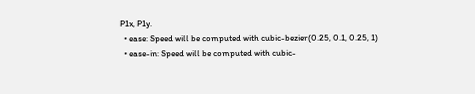P1x, P1y.
  • ease: Speed will be computed with cubic-bezier(0.25, 0.1, 0.25, 1)
  • ease-in: Speed will be computed with cubic-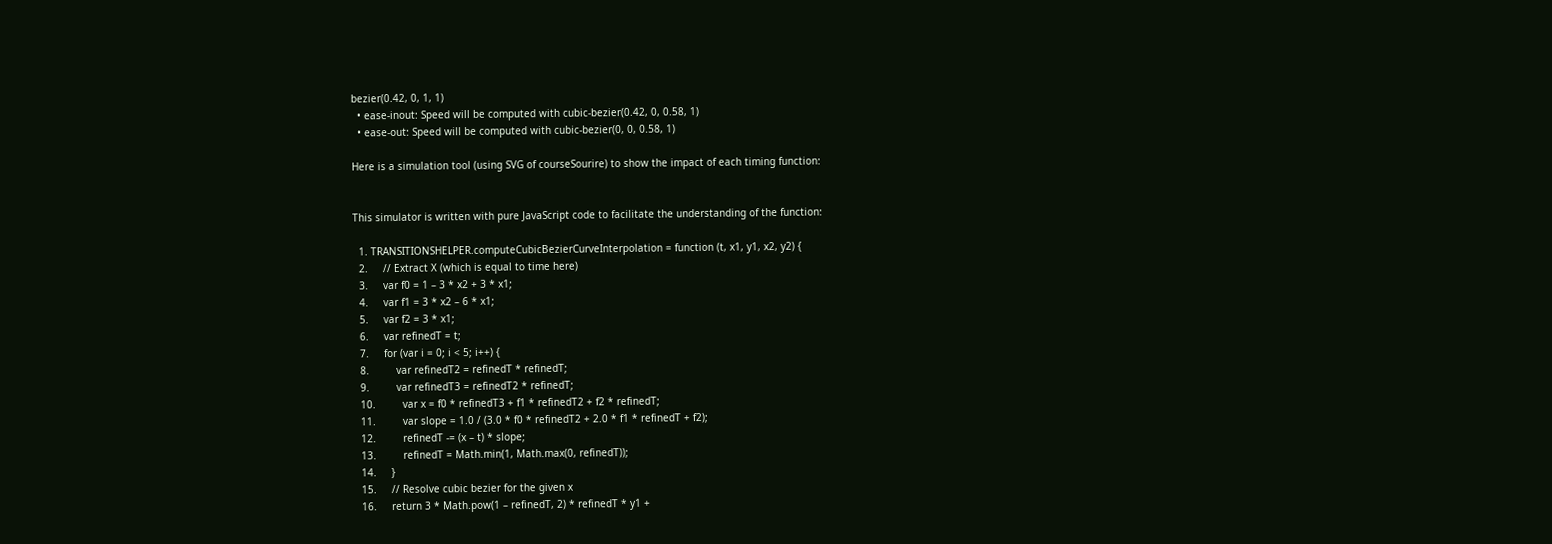bezier(0.42, 0, 1, 1)
  • ease-inout: Speed will be computed with cubic-bezier(0.42, 0, 0.58, 1)
  • ease-out: Speed will be computed with cubic-bezier(0, 0, 0.58, 1)

Here is a simulation tool (using SVG of courseSourire) to show the impact of each timing function:


This simulator is written with pure JavaScript code to facilitate the understanding of the function:

  1. TRANSITIONSHELPER.computeCubicBezierCurveInterpolation = function (t, x1, y1, x2, y2) {
  2.     // Extract X (which is equal to time here)
  3.     var f0 = 1 – 3 * x2 + 3 * x1;
  4.     var f1 = 3 * x2 – 6 * x1;
  5.     var f2 = 3 * x1;
  6.     var refinedT = t;
  7.     for (var i = 0; i < 5; i++) {
  8.         var refinedT2 = refinedT * refinedT;
  9.         var refinedT3 = refinedT2 * refinedT;
  10.         var x = f0 * refinedT3 + f1 * refinedT2 + f2 * refinedT;
  11.         var slope = 1.0 / (3.0 * f0 * refinedT2 + 2.0 * f1 * refinedT + f2);
  12.         refinedT -= (x – t) * slope;
  13.         refinedT = Math.min(1, Math.max(0, refinedT));
  14.     }
  15.     // Resolve cubic bezier for the given x
  16.     return 3 * Math.pow(1 – refinedT, 2) * refinedT * y1 +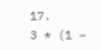17.             3 * (1 –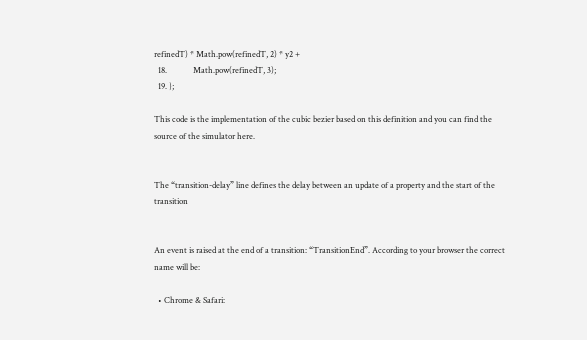refinedT) * Math.pow(refinedT, 2) * y2 +
  18.             Math.pow(refinedT, 3);
  19. };

This code is the implementation of the cubic bezier based on this definition and you can find the source of the simulator here.


The “transition-delay” line defines the delay between an update of a property and the start of the transition


An event is raised at the end of a transition: “TransitionEnd”. According to your browser the correct name will be:

  • Chrome & Safari: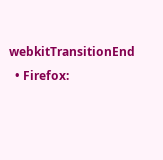webkitTransitionEnd
  • Firefox: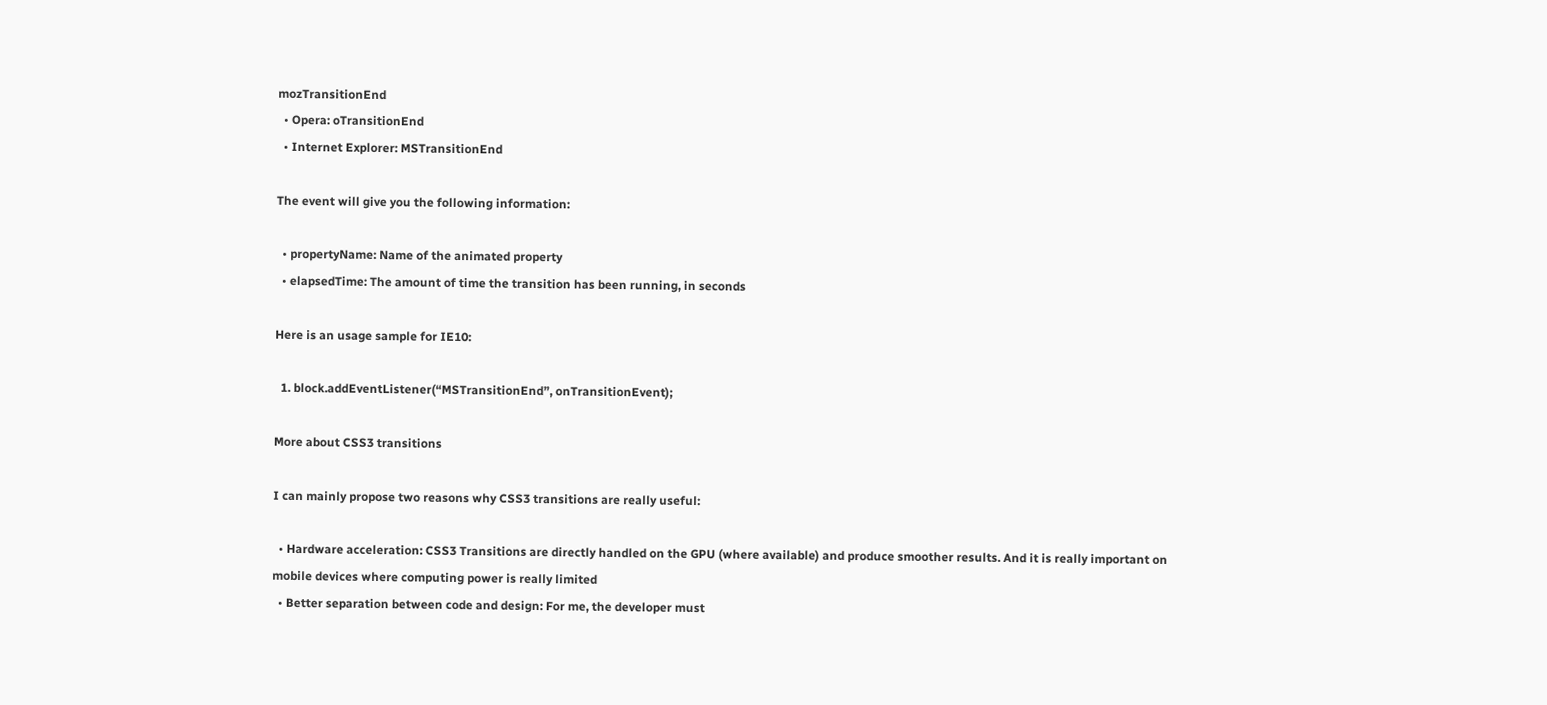mozTransitionEnd
  • Opera: oTransitionEnd
  • Internet Explorer: MSTransitionEnd

The event will give you the following information:

  • propertyName: Name of the animated property
  • elapsedTime: The amount of time the transition has been running, in seconds

Here is an usage sample for IE10:

  1. block.addEventListener(“MSTransitionEnd”, onTransitionEvent);

More about CSS3 transitions

I can mainly propose two reasons why CSS3 transitions are really useful:

  • Hardware acceleration: CSS3 Transitions are directly handled on the GPU (where available) and produce smoother results. And it is really important on mobile devices where computing power is really limited
  • Better separation between code and design: For me, the developer must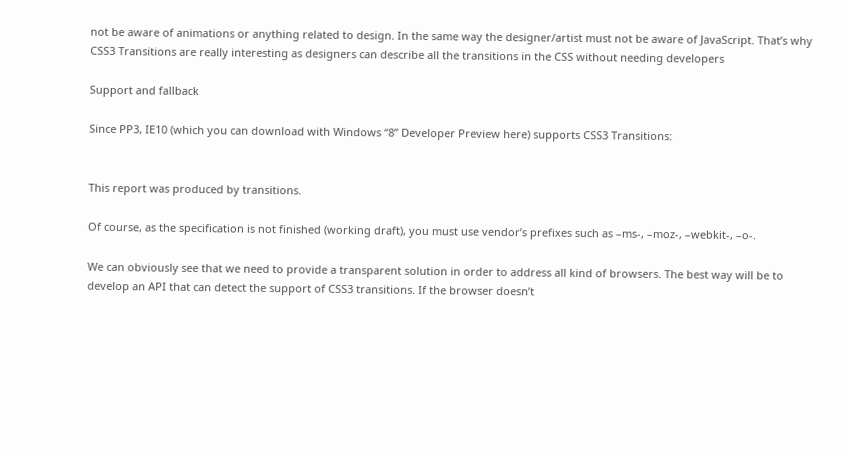not be aware of animations or anything related to design. In the same way the designer/artist must not be aware of JavaScript. That’s why CSS3 Transitions are really interesting as designers can describe all the transitions in the CSS without needing developers

Support and fallback

Since PP3, IE10 (which you can download with Windows “8” Developer Preview here) supports CSS3 Transitions:


This report was produced by transitions.

Of course, as the specification is not finished (working draft), you must use vendor’s prefixes such as –ms-, –moz-, –webkit-, –o-.

We can obviously see that we need to provide a transparent solution in order to address all kind of browsers. The best way will be to develop an API that can detect the support of CSS3 transitions. If the browser doesn’t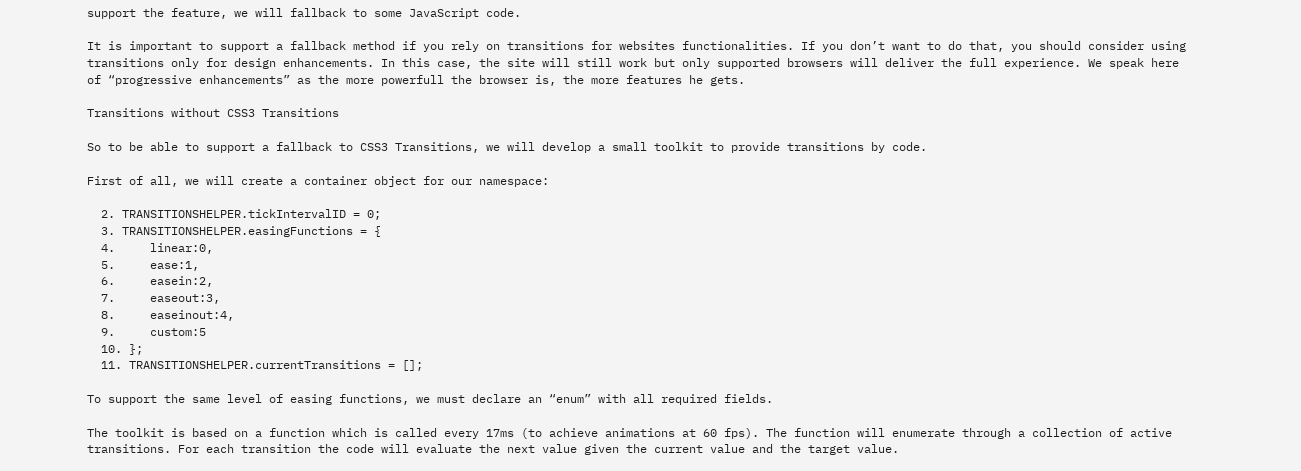support the feature, we will fallback to some JavaScript code.

It is important to support a fallback method if you rely on transitions for websites functionalities. If you don’t want to do that, you should consider using transitions only for design enhancements. In this case, the site will still work but only supported browsers will deliver the full experience. We speak here of “progressive enhancements” as the more powerfull the browser is, the more features he gets.

Transitions without CSS3 Transitions

So to be able to support a fallback to CSS3 Transitions, we will develop a small toolkit to provide transitions by code.

First of all, we will create a container object for our namespace:

  2. TRANSITIONSHELPER.tickIntervalID = 0;
  3. TRANSITIONSHELPER.easingFunctions = {
  4.     linear:0,
  5.     ease:1,
  6.     easein:2,
  7.     easeout:3,
  8.     easeinout:4,
  9.     custom:5
  10. };
  11. TRANSITIONSHELPER.currentTransitions = [];

To support the same level of easing functions, we must declare an “enum” with all required fields.

The toolkit is based on a function which is called every 17ms (to achieve animations at 60 fps). The function will enumerate through a collection of active transitions. For each transition the code will evaluate the next value given the current value and the target value.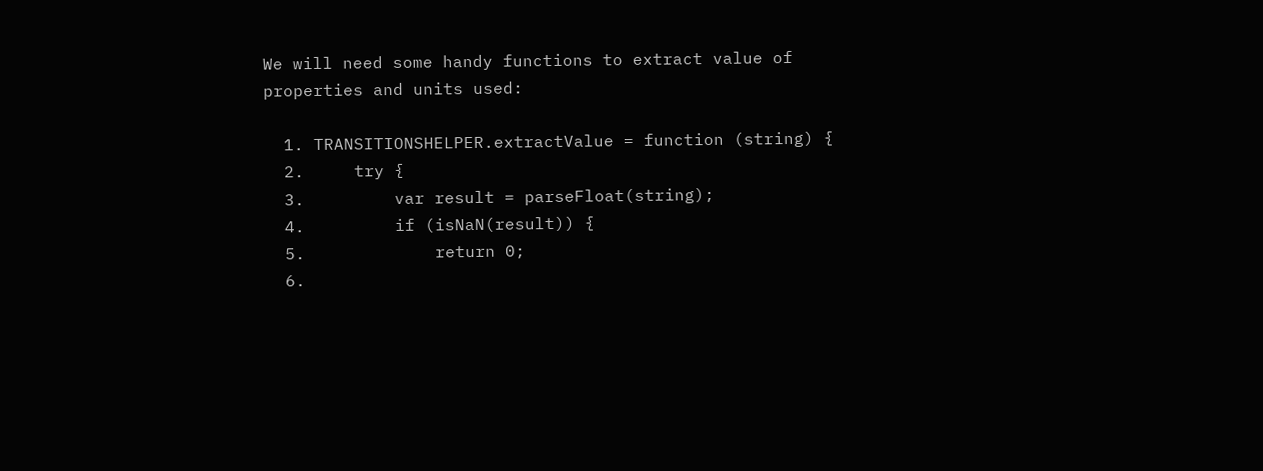We will need some handy functions to extract value of properties and units used:

  1. TRANSITIONSHELPER.extractValue = function (string) {
  2.     try {
  3.         var result = parseFloat(string);
  4.         if (isNaN(result)) {
  5.             return 0;
  6.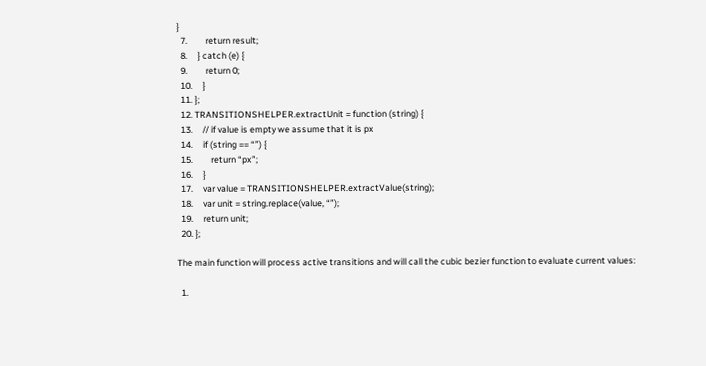}
  7.         return result;
  8.     } catch (e) {
  9.         return 0;
  10.     }
  11. };
  12. TRANSITIONSHELPER.extractUnit = function (string) {
  13.     // if value is empty we assume that it is px
  14.     if (string == “”) {
  15.         return “px”;
  16.     }
  17.     var value = TRANSITIONSHELPER.extractValue(string);
  18.     var unit = string.replace(value, “”);
  19.     return unit;
  20. };

The main function will process active transitions and will call the cubic bezier function to evaluate current values:

  1.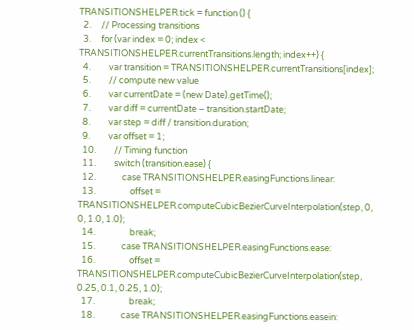TRANSITIONSHELPER.tick = function () {
  2.     // Processing transitions
  3.     for (var index = 0; index < TRANSITIONSHELPER.currentTransitions.length; index++) {
  4.         var transition = TRANSITIONSHELPER.currentTransitions[index];
  5.         // compute new value
  6.         var currentDate = (new Date).getTime();
  7.         var diff = currentDate – transition.startDate;
  8.         var step = diff / transition.duration;
  9.         var offset = 1;
  10.         // Timing function
  11.         switch (transition.ease) {
  12.             case TRANSITIONSHELPER.easingFunctions.linear:
  13.                 offset = TRANSITIONSHELPER.computeCubicBezierCurveInterpolation(step, 0, 0, 1.0, 1.0);
  14.                 break;
  15.             case TRANSITIONSHELPER.easingFunctions.ease:
  16.                 offset = TRANSITIONSHELPER.computeCubicBezierCurveInterpolation(step, 0.25, 0.1, 0.25, 1.0);
  17.                 break;
  18.             case TRANSITIONSHELPER.easingFunctions.easein: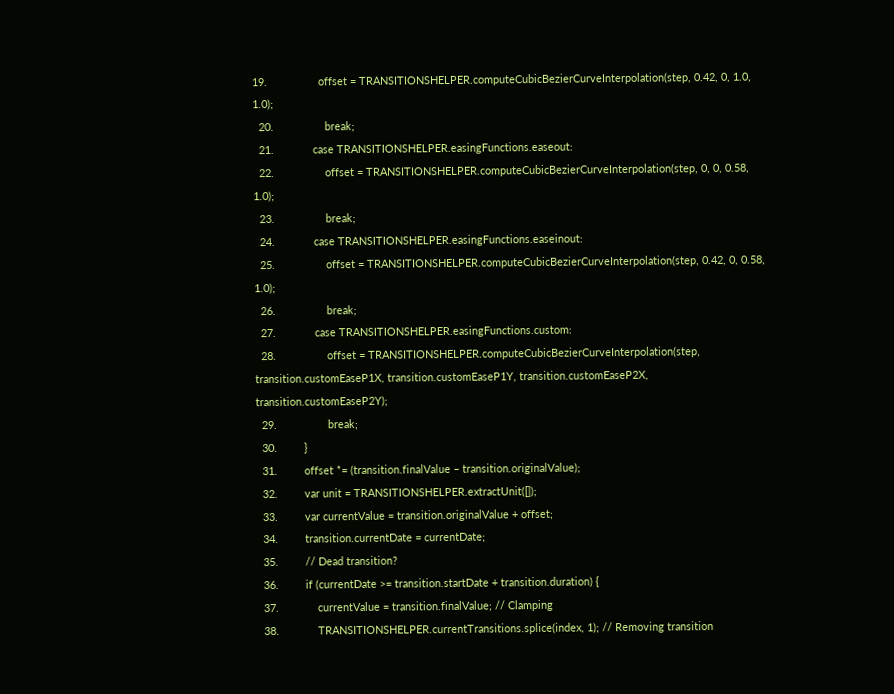19.                 offset = TRANSITIONSHELPER.computeCubicBezierCurveInterpolation(step, 0.42, 0, 1.0, 1.0);
  20.                 break;
  21.             case TRANSITIONSHELPER.easingFunctions.easeout:
  22.                 offset = TRANSITIONSHELPER.computeCubicBezierCurveInterpolation(step, 0, 0, 0.58, 1.0);
  23.                 break;
  24.             case TRANSITIONSHELPER.easingFunctions.easeinout:
  25.                 offset = TRANSITIONSHELPER.computeCubicBezierCurveInterpolation(step, 0.42, 0, 0.58, 1.0);
  26.                 break;
  27.             case TRANSITIONSHELPER.easingFunctions.custom:
  28.                 offset = TRANSITIONSHELPER.computeCubicBezierCurveInterpolation(step, transition.customEaseP1X, transition.customEaseP1Y, transition.customEaseP2X, transition.customEaseP2Y);
  29.                 break;
  30.         }
  31.         offset *= (transition.finalValue – transition.originalValue);
  32.         var unit = TRANSITIONSHELPER.extractUnit([]);
  33.         var currentValue = transition.originalValue + offset;
  34.         transition.currentDate = currentDate;
  35.         // Dead transition?
  36.         if (currentDate >= transition.startDate + transition.duration) {
  37.             currentValue = transition.finalValue; // Clamping
  38.             TRANSITIONSHELPER.currentTransitions.splice(index, 1); // Removing transition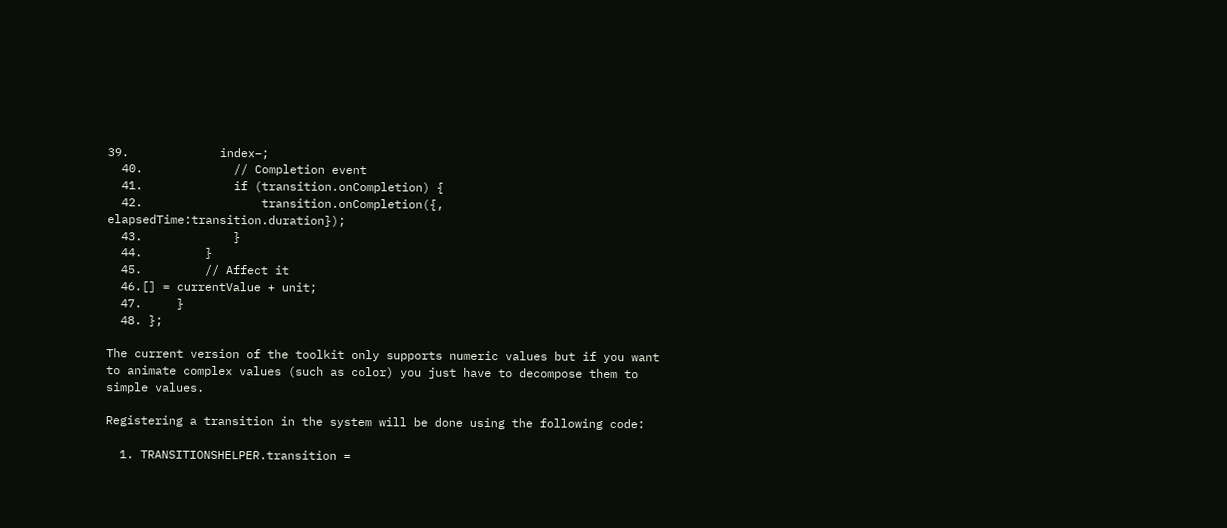39.             index–;
  40.             // Completion event
  41.             if (transition.onCompletion) {
  42.                 transition.onCompletion({, elapsedTime:transition.duration});
  43.             }
  44.         }
  45.         // Affect it
  46.[] = currentValue + unit;
  47.     }
  48. };

The current version of the toolkit only supports numeric values but if you want to animate complex values (such as color) you just have to decompose them to simple values.

Registering a transition in the system will be done using the following code:

  1. TRANSITIONSHELPER.transition =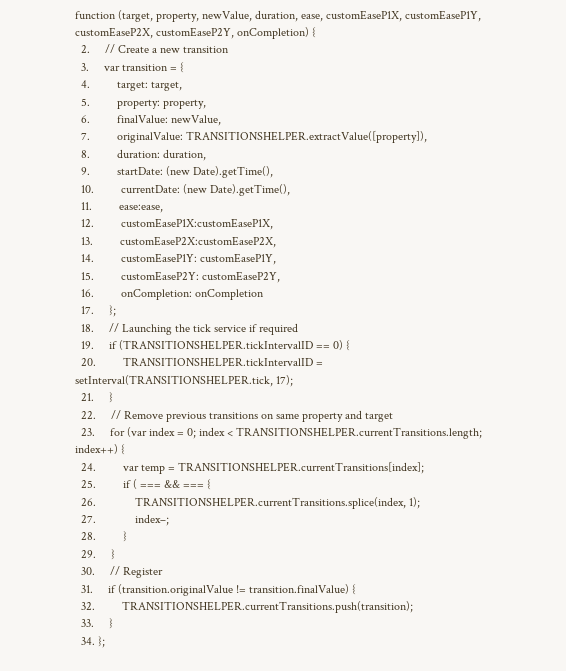function (target, property, newValue, duration, ease, customEaseP1X, customEaseP1Y, customEaseP2X, customEaseP2Y, onCompletion) {
  2.     // Create a new transition
  3.     var transition = {
  4.         target: target,
  5.         property: property,
  6.         finalValue: newValue,
  7.         originalValue: TRANSITIONSHELPER.extractValue([property]),
  8.         duration: duration,
  9.         startDate: (new Date).getTime(),
  10.         currentDate: (new Date).getTime(),
  11.         ease:ease,
  12.         customEaseP1X:customEaseP1X,
  13.         customEaseP2X:customEaseP2X,
  14.         customEaseP1Y: customEaseP1Y,
  15.         customEaseP2Y: customEaseP2Y,
  16.         onCompletion: onCompletion
  17.     };
  18.     // Launching the tick service if required
  19.     if (TRANSITIONSHELPER.tickIntervalID == 0) {
  20.         TRANSITIONSHELPER.tickIntervalID = setInterval(TRANSITIONSHELPER.tick, 17);
  21.     }
  22.     // Remove previous transitions on same property and target
  23.     for (var index = 0; index < TRANSITIONSHELPER.currentTransitions.length; index++) {
  24.         var temp = TRANSITIONSHELPER.currentTransitions[index];
  25.         if ( === && === {
  26.             TRANSITIONSHELPER.currentTransitions.splice(index, 1);
  27.             index–;
  28.         }
  29.     }
  30.     // Register
  31.     if (transition.originalValue != transition.finalValue) {
  32.         TRANSITIONSHELPER.currentTransitions.push(transition);
  33.     }
  34. };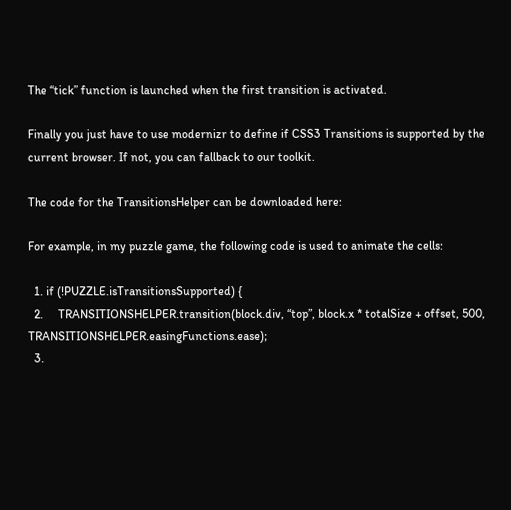The “tick” function is launched when the first transition is activated.

Finally you just have to use modernizr to define if CSS3 Transitions is supported by the current browser. If not, you can fallback to our toolkit.

The code for the TransitionsHelper can be downloaded here:

For example, in my puzzle game, the following code is used to animate the cells:

  1. if (!PUZZLE.isTransitionsSupported) {
  2.     TRANSITIONSHELPER.transition(block.div, “top”, block.x * totalSize + offset, 500, TRANSITIONSHELPER.easingFunctions.ease);
  3.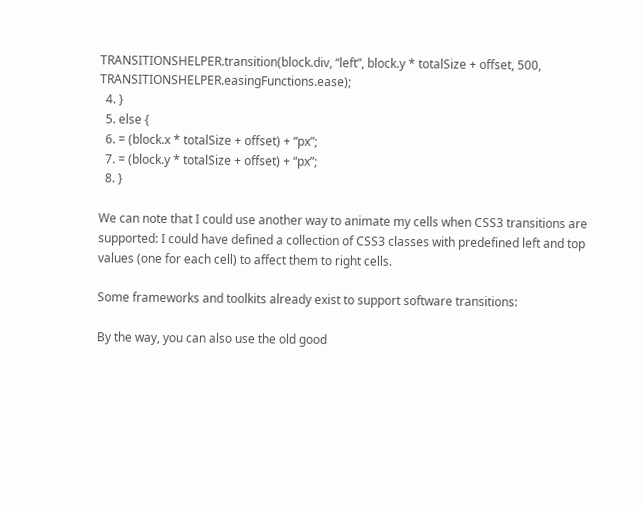TRANSITIONSHELPER.transition(block.div, “left”, block.y * totalSize + offset, 500, TRANSITIONSHELPER.easingFunctions.ease);
  4. }
  5. else {
  6. = (block.x * totalSize + offset) + “px”;
  7. = (block.y * totalSize + offset) + “px”;
  8. }

We can note that I could use another way to animate my cells when CSS3 transitions are supported: I could have defined a collection of CSS3 classes with predefined left and top values (one for each cell) to affect them to right cells.

Some frameworks and toolkits already exist to support software transitions:

By the way, you can also use the old good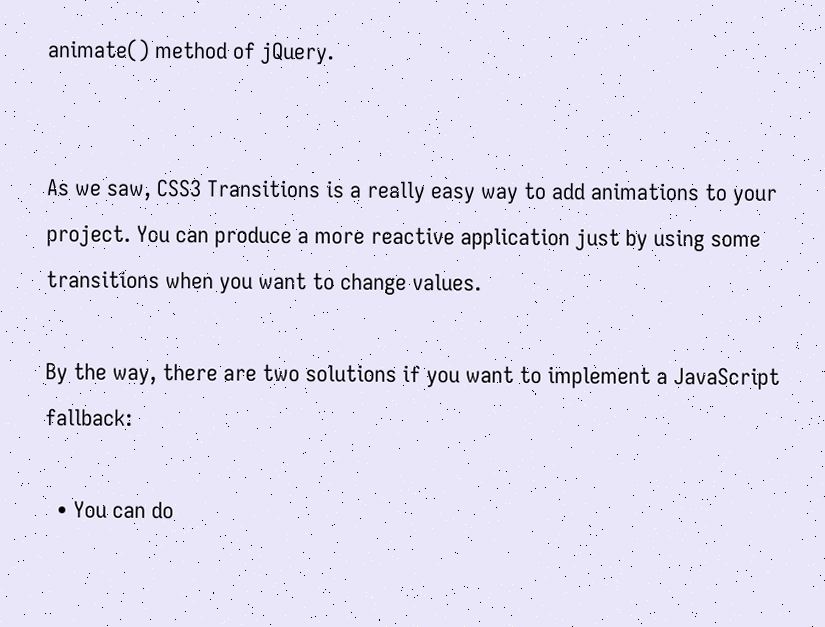animate() method of jQuery.


As we saw, CSS3 Transitions is a really easy way to add animations to your project. You can produce a more reactive application just by using some transitions when you want to change values.

By the way, there are two solutions if you want to implement a JavaScript fallback:

  • You can do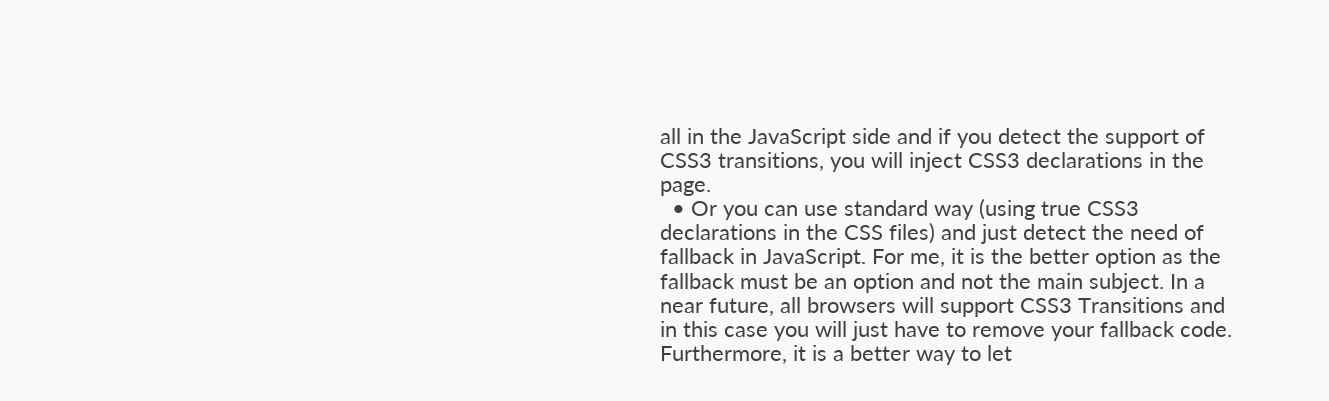all in the JavaScript side and if you detect the support of CSS3 transitions, you will inject CSS3 declarations in the page.
  • Or you can use standard way (using true CSS3 declarations in the CSS files) and just detect the need of fallback in JavaScript. For me, it is the better option as the fallback must be an option and not the main subject. In a near future, all browsers will support CSS3 Transitions and in this case you will just have to remove your fallback code. Furthermore, it is a better way to let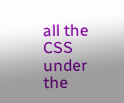all the CSS under the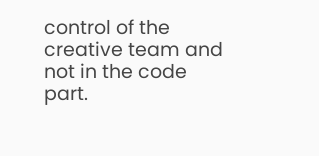control of the creative team and not in the code part.